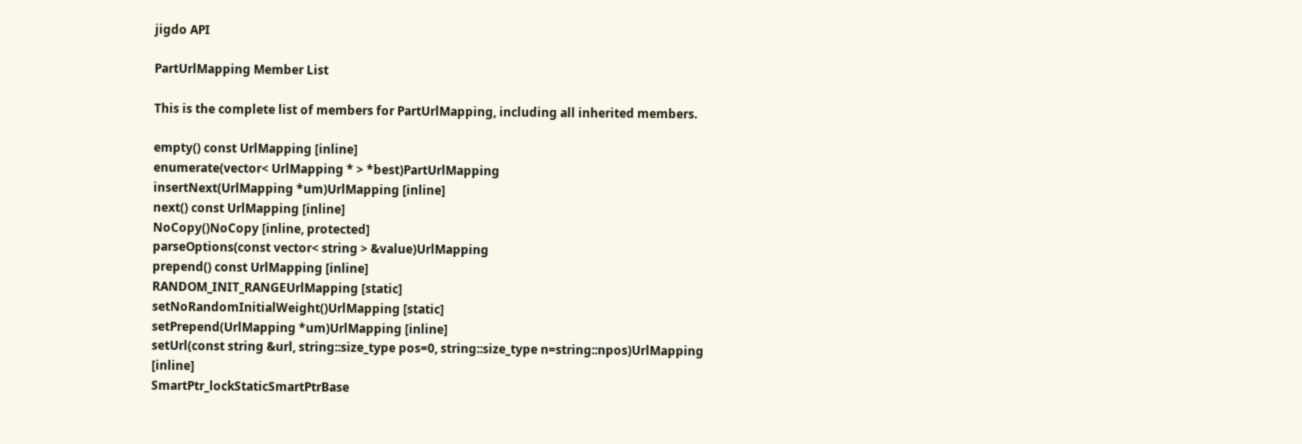jigdo API

PartUrlMapping Member List

This is the complete list of members for PartUrlMapping, including all inherited members.

empty() const UrlMapping [inline]
enumerate(vector< UrlMapping * > *best)PartUrlMapping
insertNext(UrlMapping *um)UrlMapping [inline]
next() const UrlMapping [inline]
NoCopy()NoCopy [inline, protected]
parseOptions(const vector< string > &value)UrlMapping
prepend() const UrlMapping [inline]
RANDOM_INIT_RANGEUrlMapping [static]
setNoRandomInitialWeight()UrlMapping [static]
setPrepend(UrlMapping *um)UrlMapping [inline]
setUrl(const string &url, string::size_type pos=0, string::size_type n=string::npos)UrlMapping [inline]
SmartPtr_lockStaticSmartPtrBase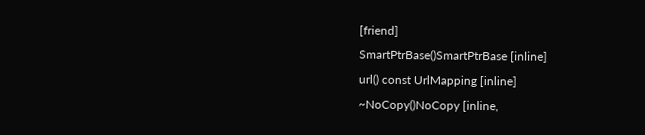[friend]
SmartPtrBase()SmartPtrBase [inline]
url() const UrlMapping [inline]
~NoCopy()NoCopy [inline,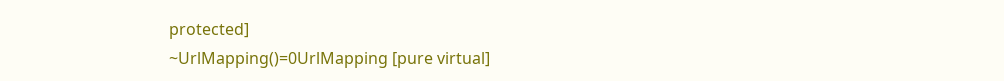protected]
~UrlMapping()=0UrlMapping [pure virtual]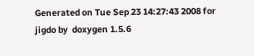Generated on Tue Sep 23 14:27:43 2008 for jigdo by  doxygen 1.5.6